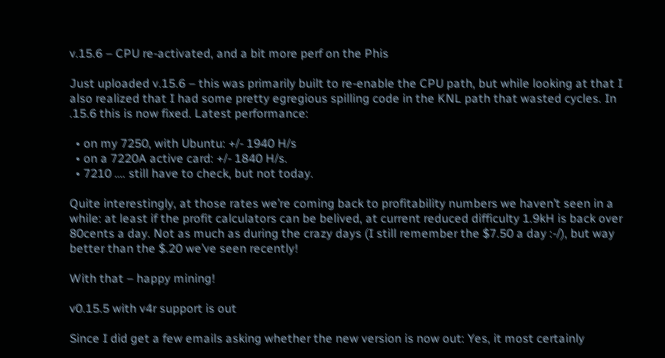v.15.6 – CPU re-activated, and a bit more perf on the Phis

Just uploaded v.15.6 – this was primarily built to re-enable the CPU path, but while looking at that I also realized that I had some pretty egregious spilling code in the KNL path that wasted cycles. In .15.6 this is now fixed. Latest performance:

  • on my 7250, with Ubuntu: +/- 1940 H/s
  • on a 7220A active card: +/- 1840 H/s.
  • 7210 …. still have to check, but not today.

Quite interestingly, at those rates we’re coming back to profitability numbers we haven’t seen in a while: at least if the profit calculators can be belived, at current reduced difficulty 1.9kH is back over 80cents a day. Not as much as during the crazy days (I still remember the $7.50 a day :-/), but way better than the $.20 we’ve seen recently!

With that – happy mining!

v0.15.5 with v4r support is out

Since I did get a few emails asking whether the new version is now out: Yes, it most certainly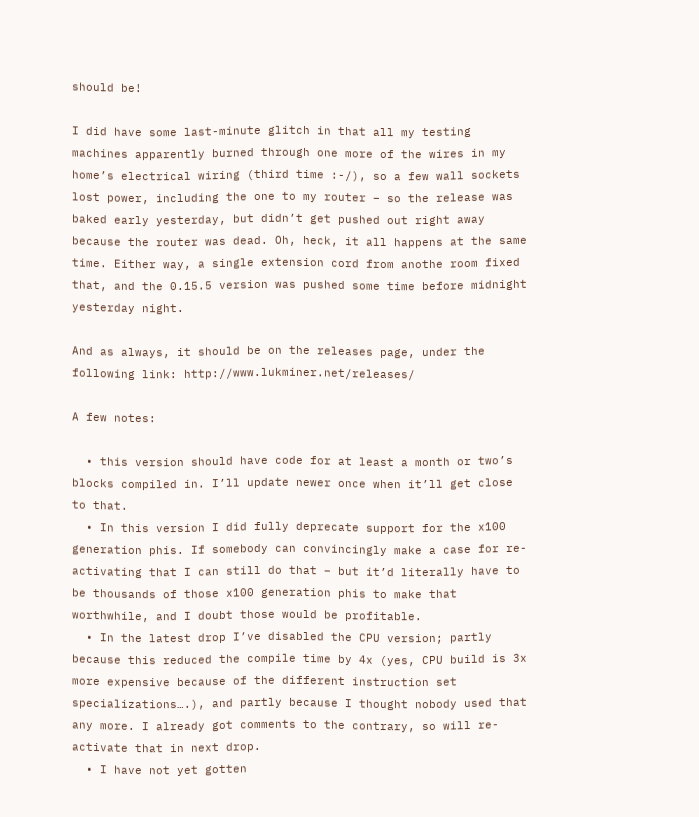should be!

I did have some last-minute glitch in that all my testing machines apparently burned through one more of the wires in my home’s electrical wiring (third time :-/), so a few wall sockets lost power, including the one to my router – so the release was baked early yesterday, but didn’t get pushed out right away because the router was dead. Oh, heck, it all happens at the same time. Either way, a single extension cord from anothe room fixed that, and the 0.15.5 version was pushed some time before midnight yesterday night.

And as always, it should be on the releases page, under the following link: http://www.lukminer.net/releases/

A few notes:

  • this version should have code for at least a month or two’s blocks compiled in. I’ll update newer once when it’ll get close to that.
  • In this version I did fully deprecate support for the x100 generation phis. If somebody can convincingly make a case for re-activating that I can still do that – but it’d literally have to be thousands of those x100 generation phis to make that worthwhile, and I doubt those would be profitable.
  • In the latest drop I’ve disabled the CPU version; partly because this reduced the compile time by 4x (yes, CPU build is 3x more expensive because of the different instruction set specializations….), and partly because I thought nobody used that any more. I already got comments to the contrary, so will re-activate that in next drop.
  • I have not yet gotten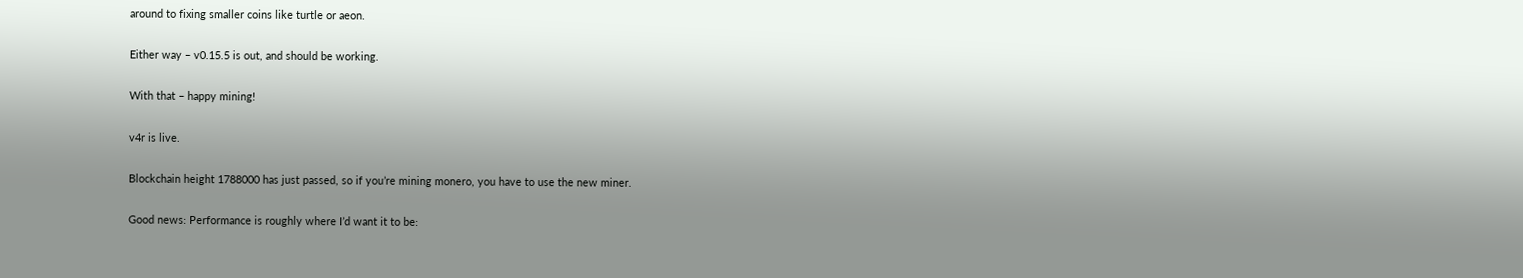around to fixing smaller coins like turtle or aeon.

Either way – v0.15.5 is out, and should be working.

With that – happy mining!

v4r is live.

Blockchain height 1788000 has just passed, so if you’re mining monero, you have to use the new miner.

Good news: Performance is roughly where I’d want it to be: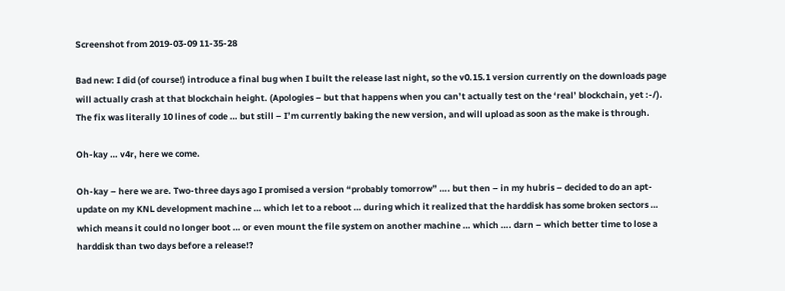Screenshot from 2019-03-09 11-35-28

Bad new: I did (of course!) introduce a final bug when I built the release last night, so the v0.15.1 version currently on the downloads page will actually crash at that blockchain height. (Apologies – but that happens when you can’t actually test on the ‘real’ blockchain, yet :-/). The fix was literally 10 lines of code … but still – I’m currently baking the new version, and will upload as soon as the make is through.

Oh-kay … v4r, here we come.

Oh-kay – here we are. Two-three days ago I promised a version “probably tomorrow” …. but then – in my hubris – decided to do an apt-update on my KNL development machine … which let to a reboot … during which it realized that the harddisk has some broken sectors … which means it could no longer boot … or even mount the file system on another machine … which …. darn – which better time to lose a harddisk than two days before a release!?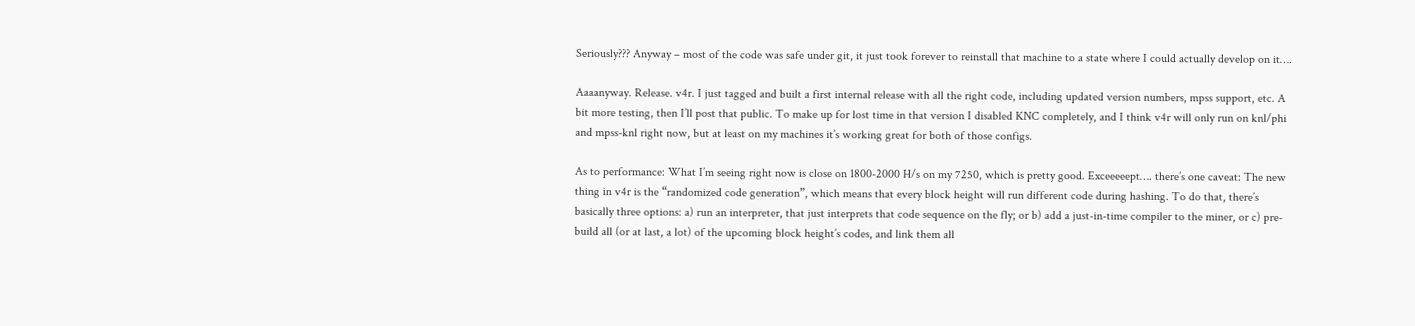Seriously??? Anyway – most of the code was safe under git, it just took forever to reinstall that machine to a state where I could actually develop on it….

Aaaanyway. Release. v4r. I just tagged and built a first internal release with all the right code, including updated version numbers, mpss support, etc. A bit more testing, then I’ll post that public. To make up for lost time in that version I disabled KNC completely, and I think v4r will only run on knl/phi and mpss-knl right now, but at least on my machines it’s working great for both of those configs.

As to performance: What I’m seeing right now is close on 1800-2000 H/s on my 7250, which is pretty good. Exceeeeept…. there’s one caveat: The new thing in v4r is the “randomized code generation”, which means that every block height will run different code during hashing. To do that, there’s basically three options: a) run an interpreter, that just interprets that code sequence on the fly; or b) add a just-in-time compiler to the miner, or c) pre-build all (or at last, a lot) of the upcoming block height’s codes, and link them all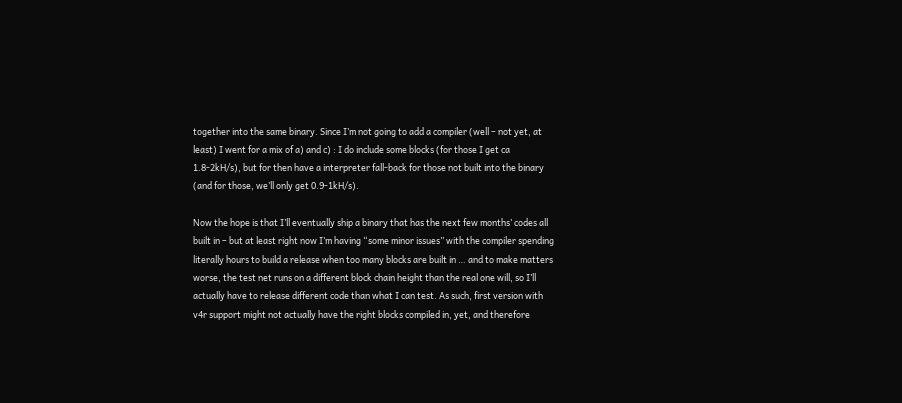together into the same binary. Since I’m not going to add a compiler (well – not yet, at least) I went for a mix of a) and c) : I do include some blocks (for those I get ca 1.8-2kH/s), but for then have a interpreter fall-back for those not built into the binary (and for those, we’ll only get 0.9-1kH/s).

Now the hope is that I’ll eventually ship a binary that has the next few months’ codes all built in – but at least right now I’m having “some minor issues” with the compiler spending literally hours to build a release when too many blocks are built in … and to make matters worse, the test net runs on a different block chain height than the real one will, so I’ll actually have to release different code than what I can test. As such, first version with v4r support might not actually have the right blocks compiled in, yet, and therefore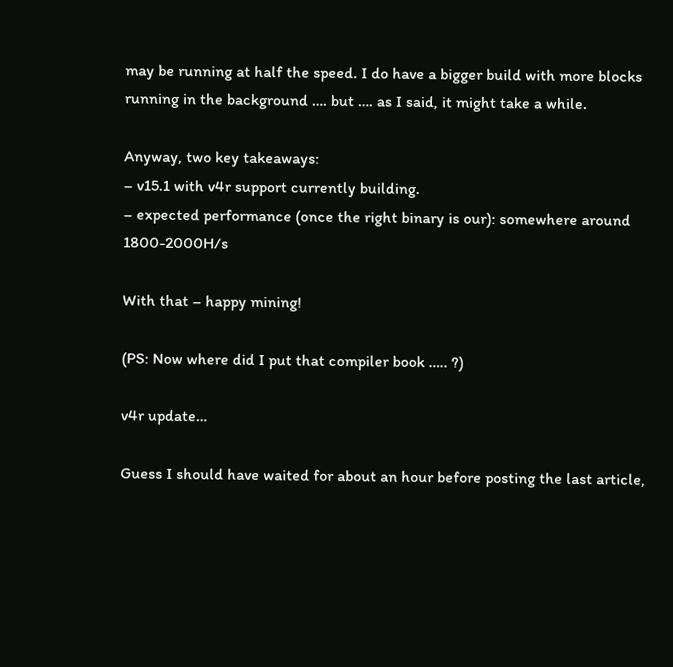may be running at half the speed. I do have a bigger build with more blocks running in the background …. but …. as I said, it might take a while.

Anyway, two key takeaways:
– v15.1 with v4r support currently building.
– expected performance (once the right binary is our): somewhere around 1800-2000H/s

With that – happy mining!

(PS: Now where did I put that compiler book ….. ?)

v4r update…

Guess I should have waited for about an hour before posting the last article,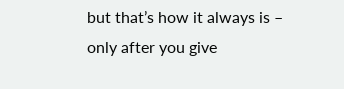but that’s how it always is – only after you give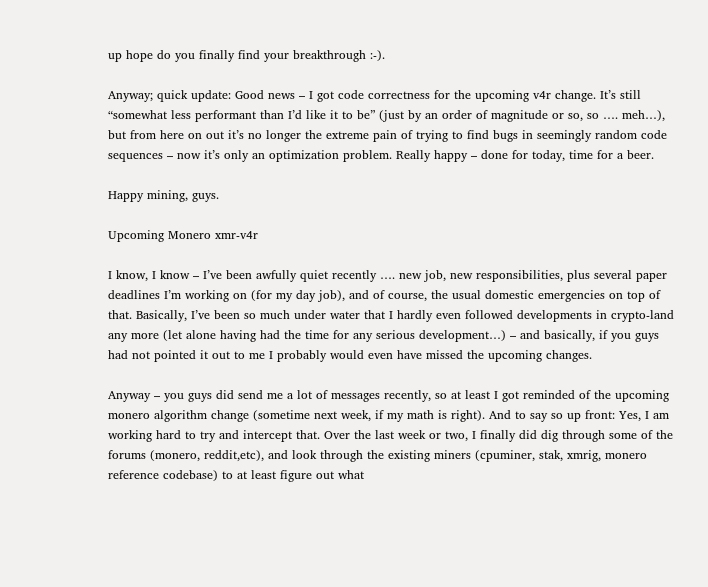up hope do you finally find your breakthrough :-).

Anyway; quick update: Good news – I got code correctness for the upcoming v4r change. It’s still “somewhat less performant than I’d like it to be” (just by an order of magnitude or so, so …. meh…), but from here on out it’s no longer the extreme pain of trying to find bugs in seemingly random code sequences – now it’s only an optimization problem. Really happy – done for today, time for a beer.

Happy mining, guys.

Upcoming Monero xmr-v4r

I know, I know – I’ve been awfully quiet recently …. new job, new responsibilities, plus several paper deadlines I’m working on (for my day job), and of course, the usual domestic emergencies on top of that. Basically, I’ve been so much under water that I hardly even followed developments in crypto-land any more (let alone having had the time for any serious development…) – and basically, if you guys had not pointed it out to me I probably would even have missed the upcoming changes.

Anyway – you guys did send me a lot of messages recently, so at least I got reminded of the upcoming monero algorithm change (sometime next week, if my math is right). And to say so up front: Yes, I am working hard to try and intercept that. Over the last week or two, I finally did dig through some of the forums (monero, reddit,etc), and look through the existing miners (cpuminer, stak, xmrig, monero reference codebase) to at least figure out what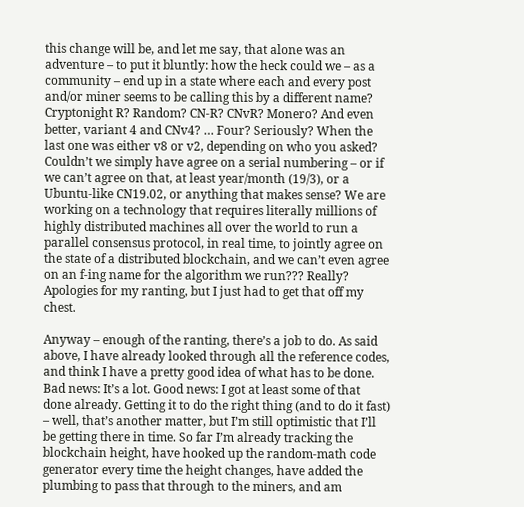this change will be, and let me say, that alone was an adventure – to put it bluntly: how the heck could we – as a community – end up in a state where each and every post and/or miner seems to be calling this by a different name? Cryptonight R? Random? CN-R? CNvR? Monero? And even better, variant 4 and CNv4? … Four? Seriously? When the last one was either v8 or v2, depending on who you asked? Couldn’t we simply have agree on a serial numbering – or if we can’t agree on that, at least year/month (19/3), or a Ubuntu-like CN19.02, or anything that makes sense? We are working on a technology that requires literally millions of highly distributed machines all over the world to run a parallel consensus protocol, in real time, to jointly agree on the state of a distributed blockchain, and we can’t even agree on an f-ing name for the algorithm we run??? Really? Apologies for my ranting, but I just had to get that off my chest.

Anyway – enough of the ranting, there’s a job to do. As said above, I have already looked through all the reference codes, and think I have a pretty good idea of what has to be done. Bad news: It’s a lot. Good news: I got at least some of that done already. Getting it to do the right thing (and to do it fast) – well, that’s another matter, but I’m still optimistic that I’ll be getting there in time. So far I’m already tracking the blockchain height, have hooked up the random-math code generator every time the height changes, have added the plumbing to pass that through to the miners, and am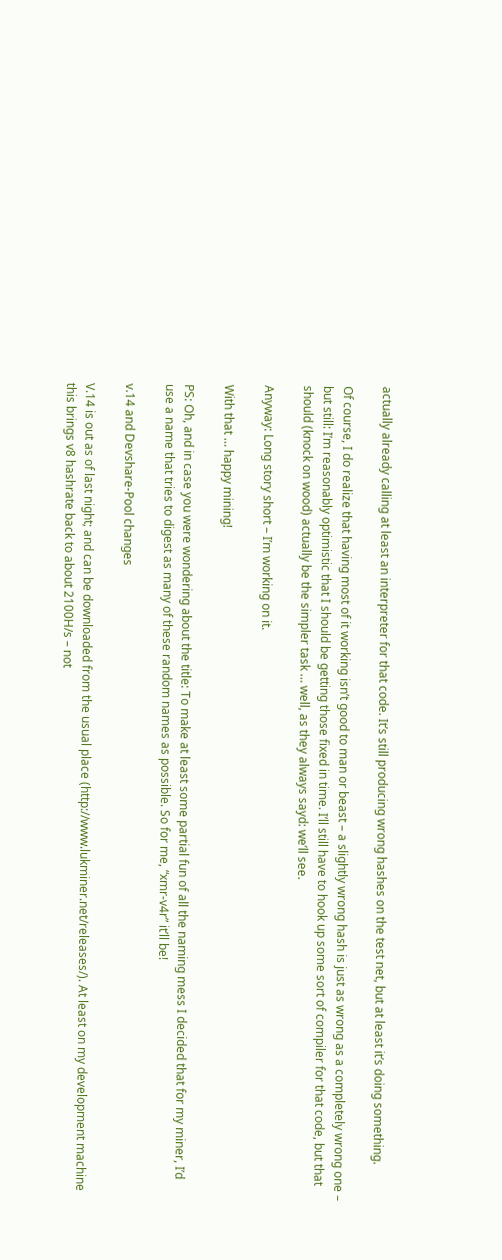actually already calling at least an interpreter for that code. It’s still producing wrong hashes on the test net, but at least it’s doing something.

Of course, I do realize that having most of it working isn’t good to man or beast – a slightly wrong hash is just as wrong as a completely wrong one – but still: I’m reasonably optimistic that I should be getting those fixed in time. I’ll still have to hook up some sort of compiler for that code, but that should (knock on wood) actually be the simpler task … well, as they always sayd: we’ll see.

Anyway: Long story short – I’m working on it.

With that … happy mining!

PS: Oh, and in case you were wondering about the title: To make at least some partial fun of all the naming mess I decided that for my miner, I’d use a name that tries to digest as many of these random names as possible. So for me, “xmr-v4r” it’ll be!

v.14 and Devshare-Pool changes

V.14 is out as of last night; and can be downloaded from the usual place (http://www.lukminer.net/releases/). At least on my development machine this brings v8 hashrate back to about 2100H/s – not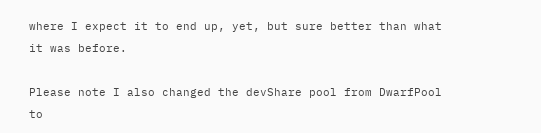where I expect it to end up, yet, but sure better than what it was before.

Please note I also changed the devShare pool from DwarfPool to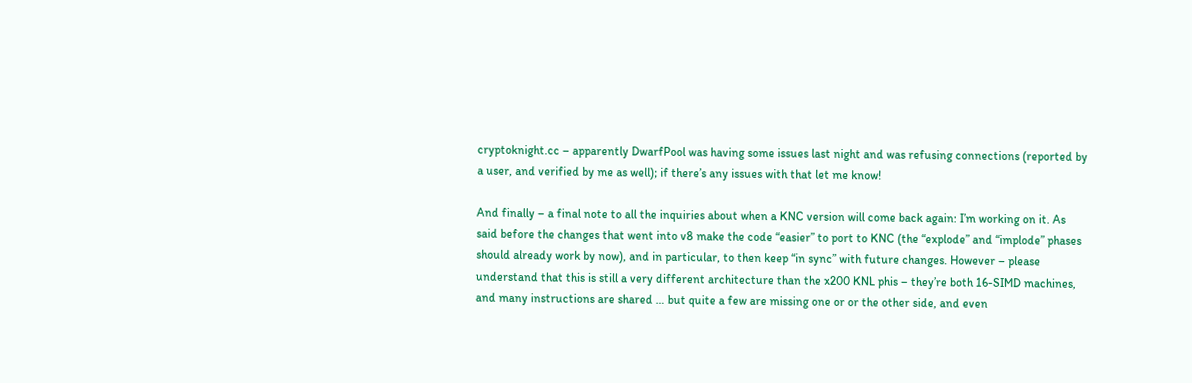cryptoknight.cc – apparently DwarfPool was having some issues last night and was refusing connections (reported by a user, and verified by me as well); if there’s any issues with that let me know!

And finally – a final note to all the inquiries about when a KNC version will come back again: I’m working on it. As said before the changes that went into v8 make the code “easier” to port to KNC (the “explode” and “implode” phases should already work by now), and in particular, to then keep “in sync” with future changes. However – please understand that this is still a very different architecture than the x200 KNL phis – they’re both 16-SIMD machines, and many instructions are shared … but quite a few are missing one or or the other side, and even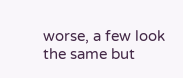worse, a few look the same but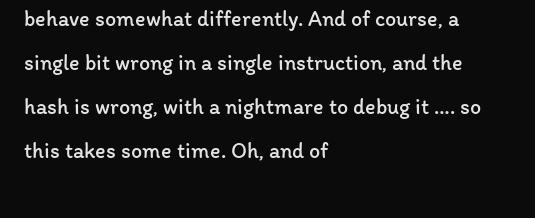behave somewhat differently. And of course, a single bit wrong in a single instruction, and the hash is wrong, with a nightmare to debug it …. so this takes some time. Oh, and of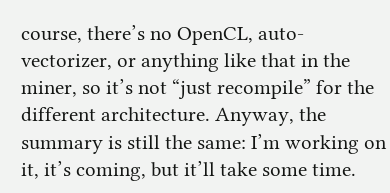course, there’s no OpenCL, auto-vectorizer, or anything like that in the miner, so it’s not “just recompile” for the different architecture. Anyway, the summary is still the same: I’m working on it, it’s coming, but it’ll take some time.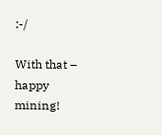:-/

With that – happy mining!